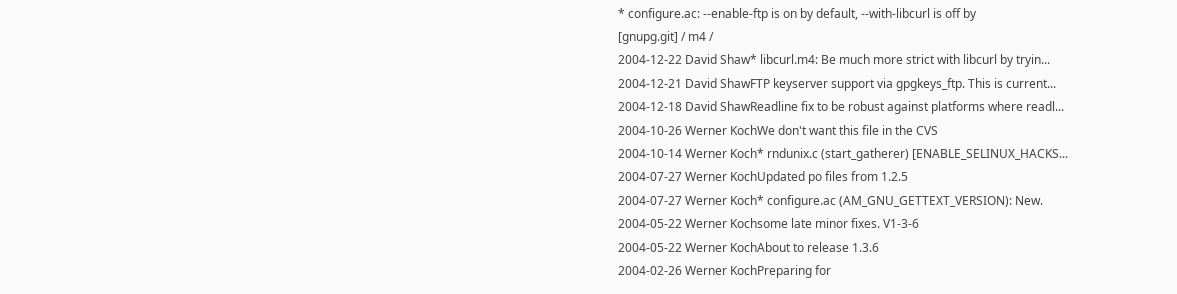* configure.ac: --enable-ftp is on by default, --with-libcurl is off by
[gnupg.git] / m4 /
2004-12-22 David Shaw* libcurl.m4: Be much more strict with libcurl by tryin...
2004-12-21 David ShawFTP keyserver support via gpgkeys_ftp. This is current...
2004-12-18 David ShawReadline fix to be robust against platforms where readl...
2004-10-26 Werner KochWe don't want this file in the CVS
2004-10-14 Werner Koch* rndunix.c (start_gatherer) [ENABLE_SELINUX_HACKS...
2004-07-27 Werner KochUpdated po files from 1.2.5
2004-07-27 Werner Koch* configure.ac (AM_GNU_GETTEXT_VERSION): New.
2004-05-22 Werner Kochsome late minor fixes. V1-3-6
2004-05-22 Werner KochAbout to release 1.3.6
2004-02-26 Werner KochPreparing for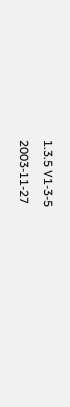1.3.5 V1-3-5
2003-11-27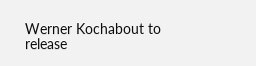Werner Kochabout to release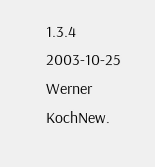1.3.4
2003-10-25 Werner KochNew.